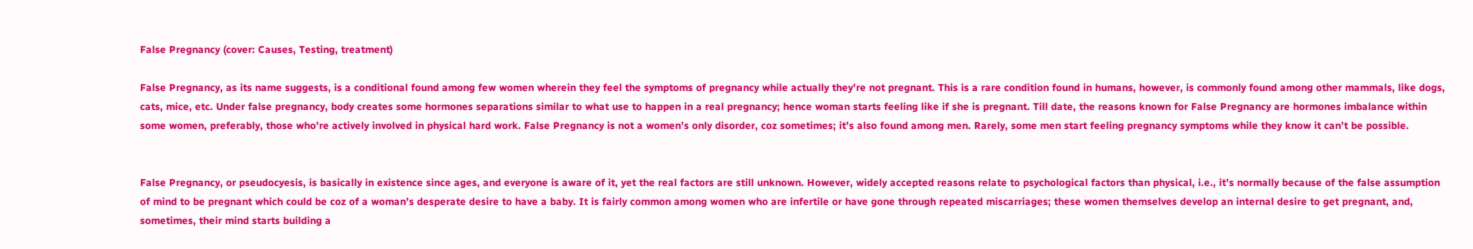False Pregnancy (cover: Causes, Testing, treatment)

False Pregnancy, as its name suggests, is a conditional found among few women wherein they feel the symptoms of pregnancy while actually they’re not pregnant. This is a rare condition found in humans, however, is commonly found among other mammals, like dogs, cats, mice, etc. Under false pregnancy, body creates some hormones separations similar to what use to happen in a real pregnancy; hence woman starts feeling like if she is pregnant. Till date, the reasons known for False Pregnancy are hormones imbalance within some women, preferably, those who’re actively involved in physical hard work. False Pregnancy is not a women’s only disorder, coz sometimes; it’s also found among men. Rarely, some men start feeling pregnancy symptoms while they know it can’t be possible.


False Pregnancy, or pseudocyesis, is basically in existence since ages, and everyone is aware of it, yet the real factors are still unknown. However, widely accepted reasons relate to psychological factors than physical, i.e., it’s normally because of the false assumption of mind to be pregnant which could be coz of a woman’s desperate desire to have a baby. It is fairly common among women who are infertile or have gone through repeated miscarriages; these women themselves develop an internal desire to get pregnant, and, sometimes, their mind starts building a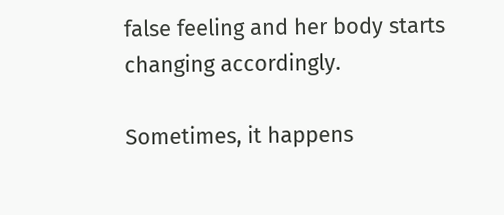false feeling and her body starts changing accordingly.

Sometimes, it happens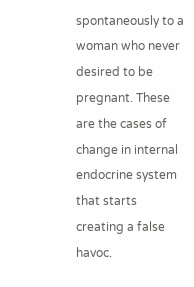spontaneously to a woman who never desired to be pregnant. These are the cases of change in internal endocrine system that starts creating a false havoc.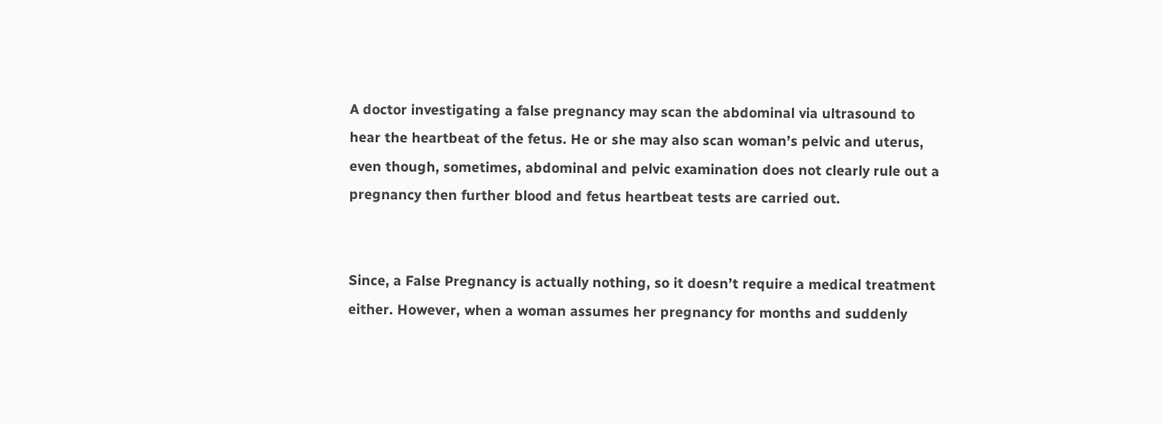A doctor investigating a false pregnancy may scan the abdominal via ultrasound to hear the heartbeat of the fetus. He or she may also scan woman’s pelvic and uterus, even though, sometimes, abdominal and pelvic examination does not clearly rule out a pregnancy then further blood and fetus heartbeat tests are carried out.


Since, a False Pregnancy is actually nothing, so it doesn’t require a medical treatment either. However, when a woman assumes her pregnancy for months and suddenly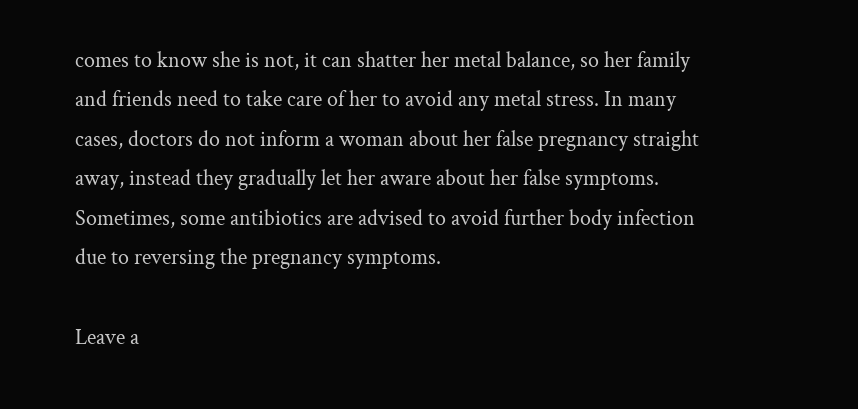comes to know she is not, it can shatter her metal balance, so her family and friends need to take care of her to avoid any metal stress. In many cases, doctors do not inform a woman about her false pregnancy straight away, instead they gradually let her aware about her false symptoms. Sometimes, some antibiotics are advised to avoid further body infection due to reversing the pregnancy symptoms.

Leave a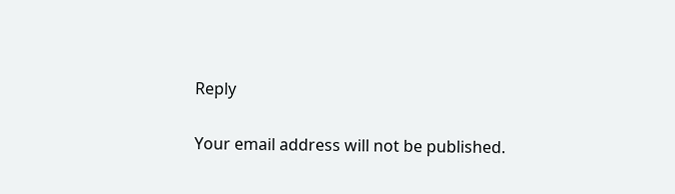Reply

Your email address will not be published.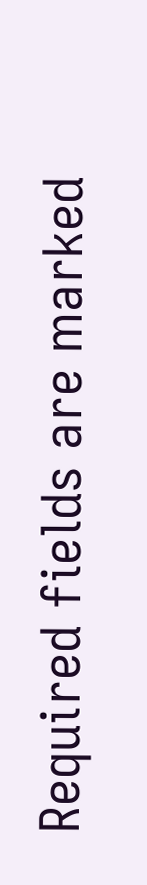Required fields are marked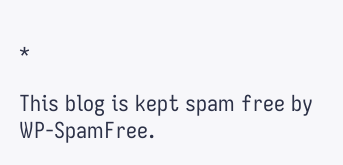*

This blog is kept spam free by WP-SpamFree.